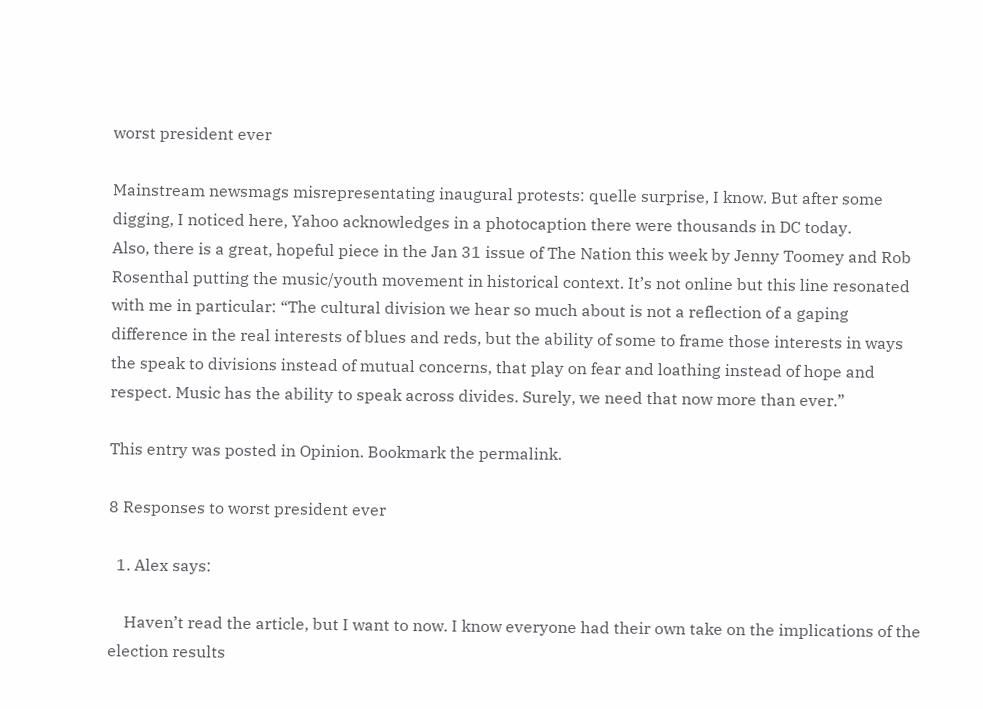worst president ever

Mainstream newsmags misrepresentating inaugural protests: quelle surprise, I know. But after some digging, I noticed here, Yahoo acknowledges in a photocaption there were thousands in DC today.
Also, there is a great, hopeful piece in the Jan 31 issue of The Nation this week by Jenny Toomey and Rob Rosenthal putting the music/youth movement in historical context. It’s not online but this line resonated with me in particular: “The cultural division we hear so much about is not a reflection of a gaping difference in the real interests of blues and reds, but the ability of some to frame those interests in ways the speak to divisions instead of mutual concerns, that play on fear and loathing instead of hope and respect. Music has the ability to speak across divides. Surely, we need that now more than ever.”

This entry was posted in Opinion. Bookmark the permalink.

8 Responses to worst president ever

  1. Alex says:

    Haven’t read the article, but I want to now. I know everyone had their own take on the implications of the election results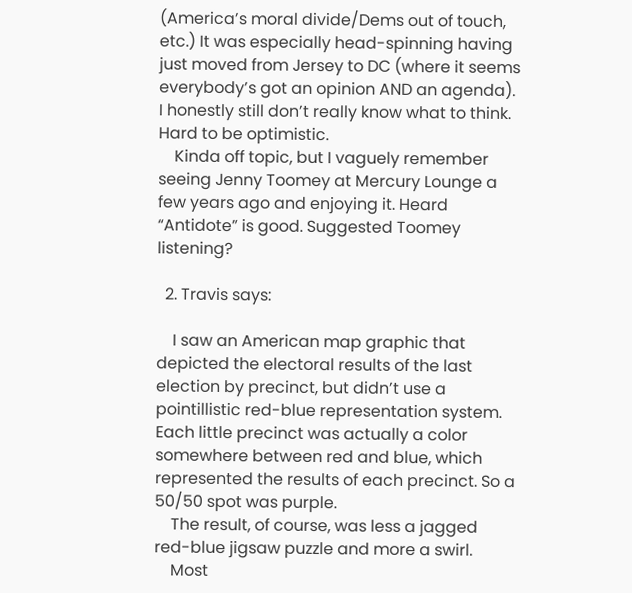(America’s moral divide/Dems out of touch, etc.) It was especially head-spinning having just moved from Jersey to DC (where it seems everybody’s got an opinion AND an agenda). I honestly still don’t really know what to think. Hard to be optimistic.
    Kinda off topic, but I vaguely remember seeing Jenny Toomey at Mercury Lounge a few years ago and enjoying it. Heard “Antidote” is good. Suggested Toomey listening?

  2. Travis says:

    I saw an American map graphic that depicted the electoral results of the last election by precinct, but didn’t use a pointillistic red-blue representation system. Each little precinct was actually a color somewhere between red and blue, which represented the results of each precinct. So a 50/50 spot was purple.
    The result, of course, was less a jagged red-blue jigsaw puzzle and more a swirl.
    Most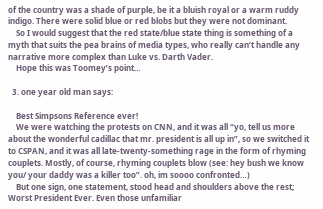of the country was a shade of purple, be it a bluish royal or a warm ruddy indigo. There were solid blue or red blobs but they were not dominant.
    So I would suggest that the red state/blue state thing is something of a myth that suits the pea brains of media types, who really can’t handle any narrative more complex than Luke vs. Darth Vader.
    Hope this was Toomey’s point…

  3. one year old man says:

    Best Simpsons Reference ever!
    We were watching the protests on CNN, and it was all “yo, tell us more about the wonderful cadillac that mr. president is all up in”, so we switched it to CSPAN, and it was all late-twenty-something rage in the form of rhyming couplets. Mostly, of course, rhyming couplets blow (see: hey bush we know you/ your daddy was a killer too”. oh, im soooo confronted…)
    But one sign, one statement, stood head and shoulders above the rest; Worst President Ever. Even those unfamiliar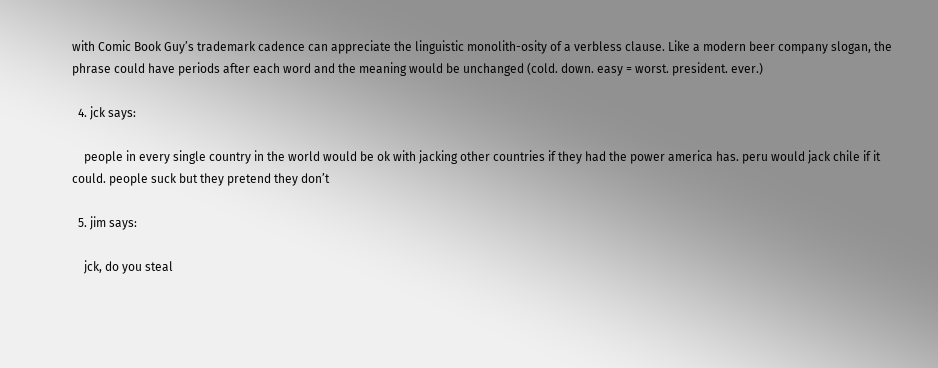with Comic Book Guy’s trademark cadence can appreciate the linguistic monolith-osity of a verbless clause. Like a modern beer company slogan, the phrase could have periods after each word and the meaning would be unchanged (cold. down. easy = worst. president. ever.)

  4. jck says:

    people in every single country in the world would be ok with jacking other countries if they had the power america has. peru would jack chile if it could. people suck but they pretend they don’t

  5. jim says:

    jck, do you steal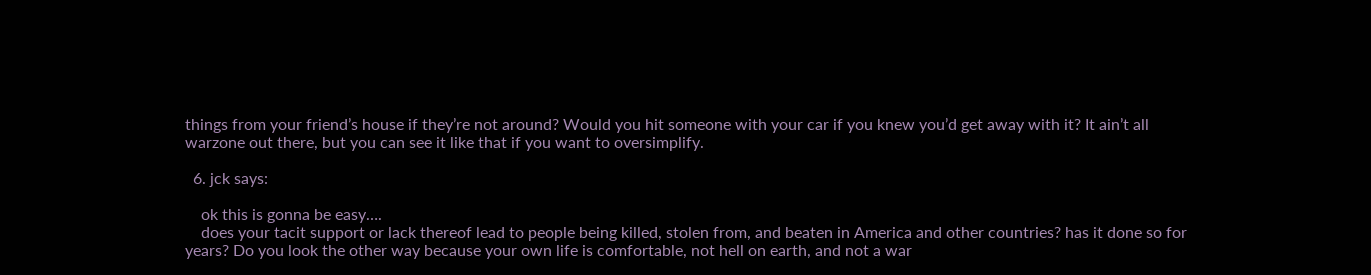things from your friend’s house if they’re not around? Would you hit someone with your car if you knew you’d get away with it? It ain’t all warzone out there, but you can see it like that if you want to oversimplify.

  6. jck says:

    ok this is gonna be easy….
    does your tacit support or lack thereof lead to people being killed, stolen from, and beaten in America and other countries? has it done so for years? Do you look the other way because your own life is comfortable, not hell on earth, and not a war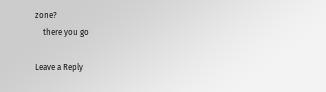zone?
    there you go

Leave a Reply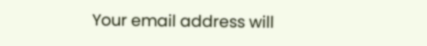Your email address will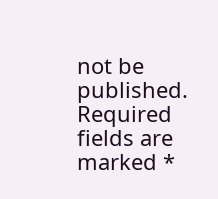not be published. Required fields are marked *